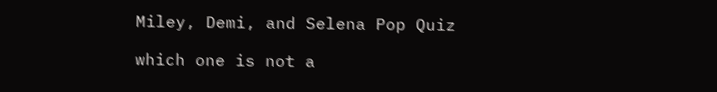Miley, Demi, and Selena Pop Quiz

which one is not a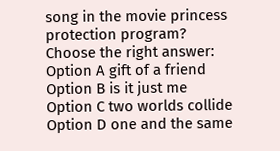song in the movie princess protection program?
Choose the right answer:
Option A gift of a friend
Option B is it just me
Option C two worlds collide
Option D one and the same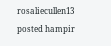rosaliecullen13 posted hampir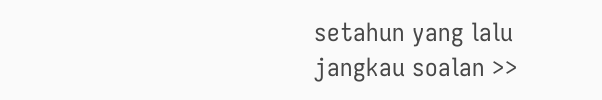setahun yang lalu
jangkau soalan >>